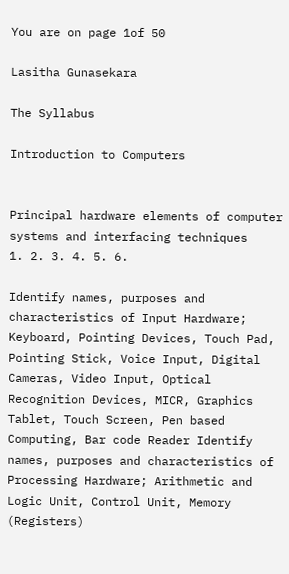You are on page 1of 50

Lasitha Gunasekara

The Syllabus

Introduction to Computers


Principal hardware elements of computer systems and interfacing techniques
1. 2. 3. 4. 5. 6.

Identify names, purposes and characteristics of Input Hardware; Keyboard, Pointing Devices, Touch Pad, Pointing Stick, Voice Input, Digital Cameras, Video Input, Optical Recognition Devices, MICR, Graphics Tablet, Touch Screen, Pen based Computing, Bar code Reader Identify names, purposes and characteristics of Processing Hardware; Arithmetic and Logic Unit, Control Unit, Memory (Registers)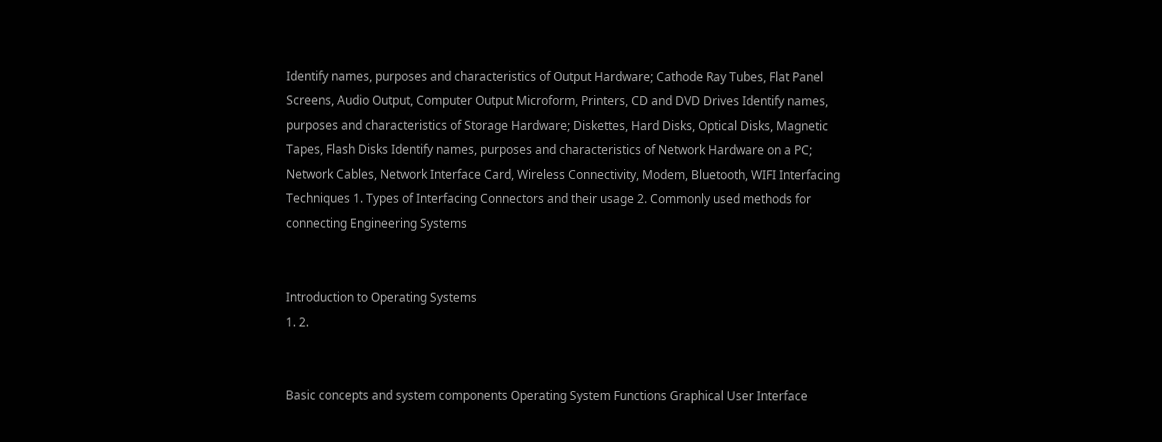Identify names, purposes and characteristics of Output Hardware; Cathode Ray Tubes, Flat Panel Screens, Audio Output, Computer Output Microform, Printers, CD and DVD Drives Identify names, purposes and characteristics of Storage Hardware; Diskettes, Hard Disks, Optical Disks, Magnetic Tapes, Flash Disks Identify names, purposes and characteristics of Network Hardware on a PC; Network Cables, Network Interface Card, Wireless Connectivity, Modem, Bluetooth, WIFI Interfacing Techniques 1. Types of Interfacing Connectors and their usage 2. Commonly used methods for connecting Engineering Systems


Introduction to Operating Systems
1. 2.


Basic concepts and system components Operating System Functions Graphical User Interface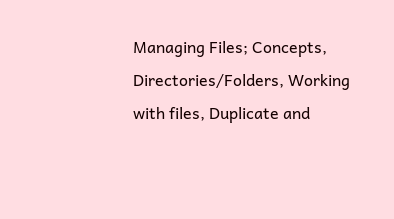Managing Files; Concepts, Directories/Folders, Working with files, Duplicate and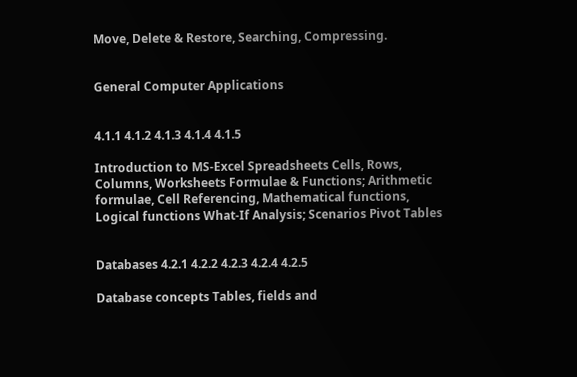Move, Delete & Restore, Searching, Compressing.


General Computer Applications


4.1.1 4.1.2 4.1.3 4.1.4 4.1.5

Introduction to MS-Excel Spreadsheets Cells, Rows, Columns, Worksheets Formulae & Functions; Arithmetic formulae, Cell Referencing, Mathematical functions, Logical functions What-If Analysis; Scenarios Pivot Tables


Databases 4.2.1 4.2.2 4.2.3 4.2.4 4.2.5

Database concepts Tables, fields and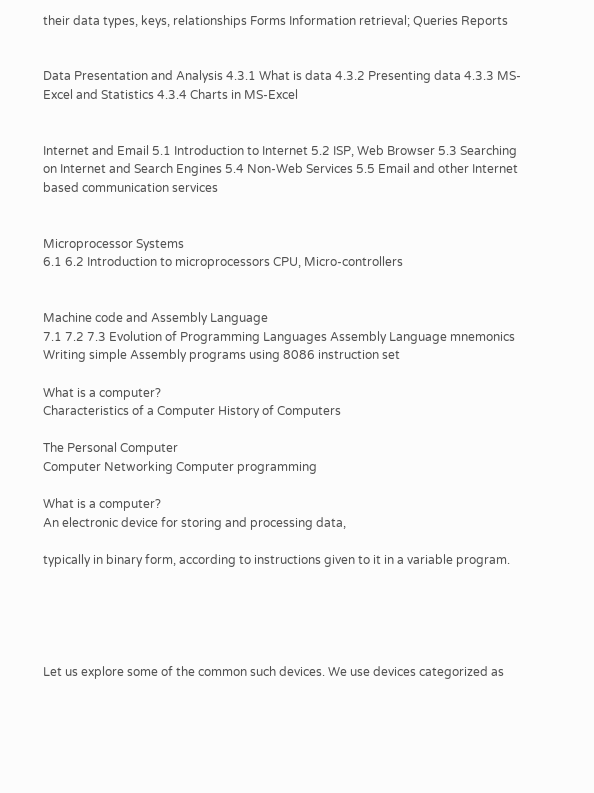their data types, keys, relationships Forms Information retrieval; Queries Reports


Data Presentation and Analysis 4.3.1 What is data 4.3.2 Presenting data 4.3.3 MS-Excel and Statistics 4.3.4 Charts in MS-Excel


Internet and Email 5.1 Introduction to Internet 5.2 ISP, Web Browser 5.3 Searching on Internet and Search Engines 5.4 Non-Web Services 5.5 Email and other Internet based communication services


Microprocessor Systems
6.1 6.2 Introduction to microprocessors CPU, Micro-controllers


Machine code and Assembly Language
7.1 7.2 7.3 Evolution of Programming Languages Assembly Language mnemonics Writing simple Assembly programs using 8086 instruction set

What is a computer?
Characteristics of a Computer History of Computers

The Personal Computer
Computer Networking Computer programming

What is a computer?
An electronic device for storing and processing data,

typically in binary form, according to instructions given to it in a variable program.





Let us explore some of the common such devices. We use devices categorized as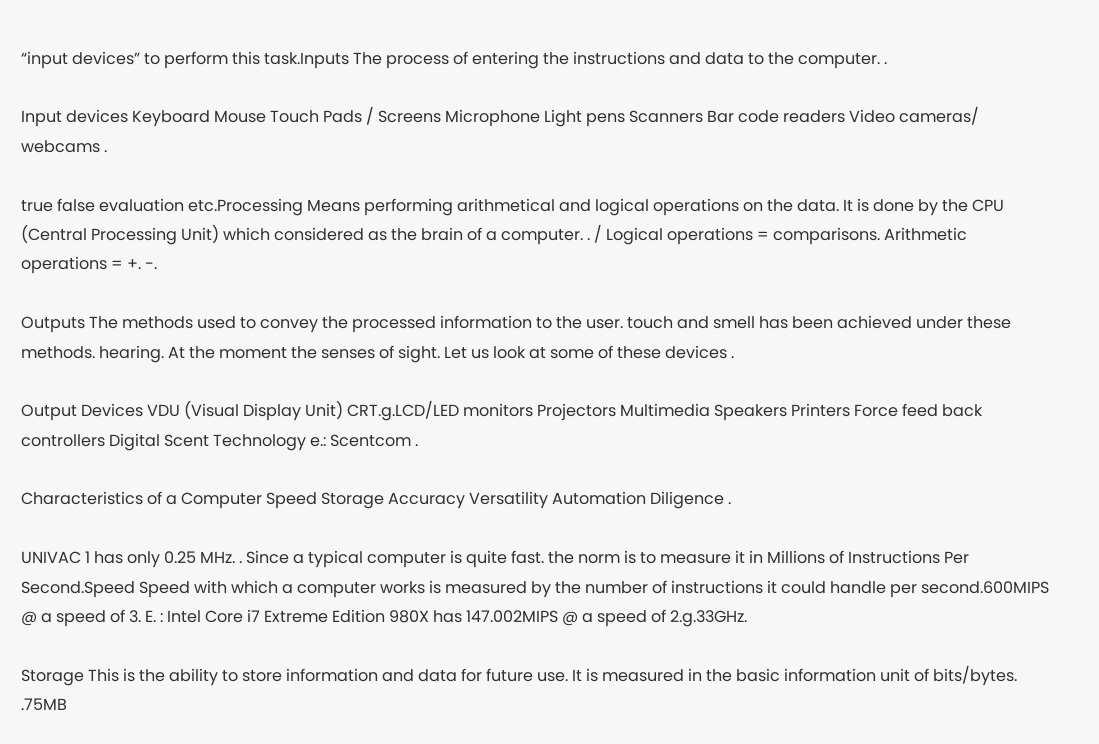“input devices” to perform this task.Inputs The process of entering the instructions and data to the computer. .

Input devices Keyboard Mouse Touch Pads / Screens Microphone Light pens Scanners Bar code readers Video cameras/ webcams .

true false evaluation etc.Processing Means performing arithmetical and logical operations on the data. It is done by the CPU (Central Processing Unit) which considered as the brain of a computer. . / Logical operations = comparisons. Arithmetic operations = +. -.

Outputs The methods used to convey the processed information to the user. touch and smell has been achieved under these methods. hearing. At the moment the senses of sight. Let us look at some of these devices .

Output Devices VDU (Visual Display Unit) CRT.g.LCD/LED monitors Projectors Multimedia Speakers Printers Force feed back controllers Digital Scent Technology e.: Scentcom .

Characteristics of a Computer Speed Storage Accuracy Versatility Automation Diligence .

UNIVAC 1 has only 0.25 MHz. . Since a typical computer is quite fast. the norm is to measure it in Millions of Instructions Per Second.Speed Speed with which a computer works is measured by the number of instructions it could handle per second.600MIPS @ a speed of 3. E. : Intel Core i7 Extreme Edition 980X has 147.002MIPS @ a speed of 2.g.33GHz.

Storage This is the ability to store information and data for future use. It is measured in the basic information unit of bits/bytes. .75MB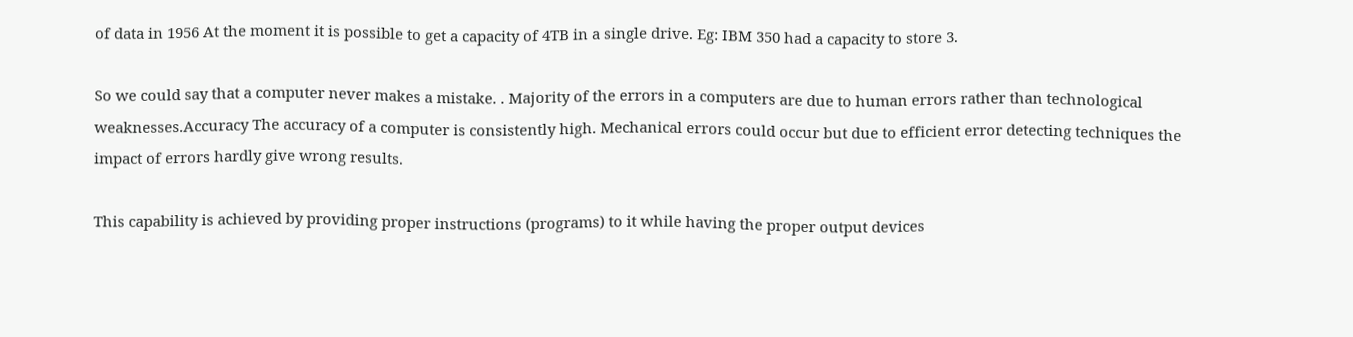of data in 1956 At the moment it is possible to get a capacity of 4TB in a single drive. Eg: IBM 350 had a capacity to store 3.

So we could say that a computer never makes a mistake. . Majority of the errors in a computers are due to human errors rather than technological weaknesses.Accuracy The accuracy of a computer is consistently high. Mechanical errors could occur but due to efficient error detecting techniques the impact of errors hardly give wrong results.

This capability is achieved by providing proper instructions (programs) to it while having the proper output devices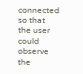connected so that the user could observe the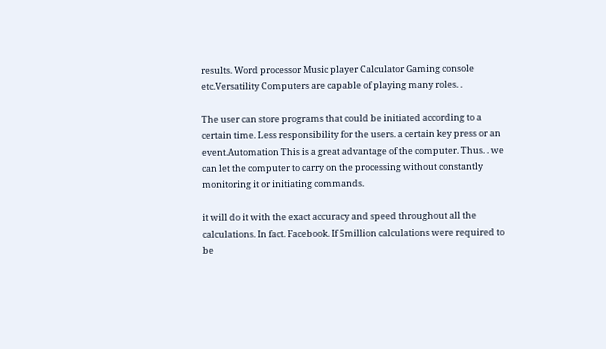results. Word processor Music player Calculator Gaming console etc.Versatility Computers are capable of playing many roles. .

The user can store programs that could be initiated according to a certain time. Less responsibility for the users. a certain key press or an event.Automation This is a great advantage of the computer. Thus. . we can let the computer to carry on the processing without constantly monitoring it or initiating commands.

it will do it with the exact accuracy and speed throughout all the calculations. In fact. Facebook. If 5million calculations were required to be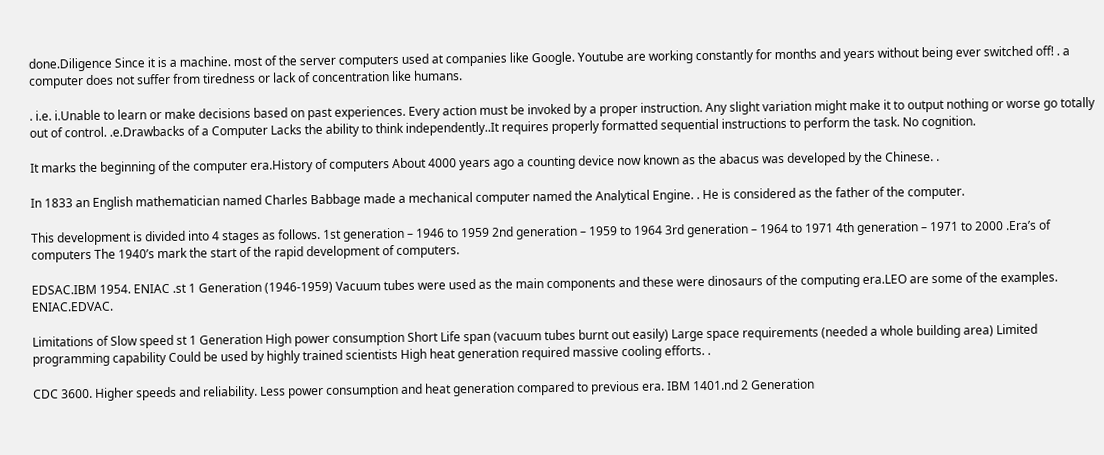done.Diligence Since it is a machine. most of the server computers used at companies like Google. Youtube are working constantly for months and years without being ever switched off! . a computer does not suffer from tiredness or lack of concentration like humans.

. i.e. i.Unable to learn or make decisions based on past experiences. Every action must be invoked by a proper instruction. Any slight variation might make it to output nothing or worse go totally out of control. .e.Drawbacks of a Computer Lacks the ability to think independently..It requires properly formatted sequential instructions to perform the task. No cognition.

It marks the beginning of the computer era.History of computers About 4000 years ago a counting device now known as the abacus was developed by the Chinese. .

In 1833 an English mathematician named Charles Babbage made a mechanical computer named the Analytical Engine. . He is considered as the father of the computer.

This development is divided into 4 stages as follows. 1st generation – 1946 to 1959 2nd generation – 1959 to 1964 3rd generation – 1964 to 1971 4th generation – 1971 to 2000 .Era’s of computers The 1940’s mark the start of the rapid development of computers.

EDSAC.IBM 1954. ENIAC .st 1 Generation (1946-1959) Vacuum tubes were used as the main components and these were dinosaurs of the computing era.LEO are some of the examples. ENIAC.EDVAC.

Limitations of Slow speed st 1 Generation High power consumption Short Life span (vacuum tubes burnt out easily) Large space requirements (needed a whole building area) Limited programming capability Could be used by highly trained scientists High heat generation required massive cooling efforts. .

CDC 3600. Higher speeds and reliability. Less power consumption and heat generation compared to previous era. IBM 1401.nd 2 Generation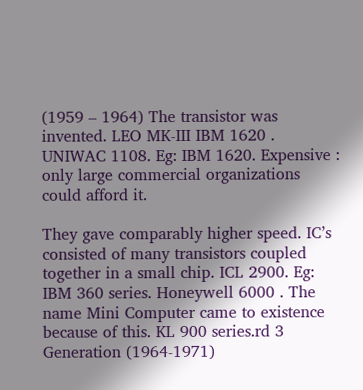(1959 – 1964) The transistor was invented. LEO MK-III IBM 1620 . UNIWAC 1108. Eg: IBM 1620. Expensive : only large commercial organizations could afford it.

They gave comparably higher speed. IC’s consisted of many transistors coupled together in a small chip. ICL 2900. Eg: IBM 360 series. Honeywell 6000 . The name Mini Computer came to existence because of this. KL 900 series.rd 3 Generation (1964-1971)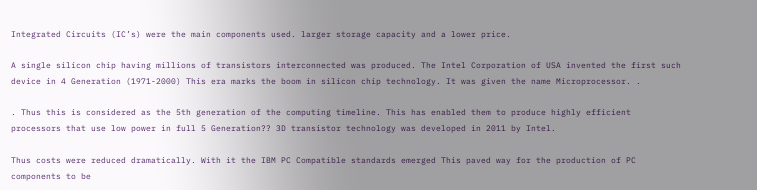Integrated Circuits (IC’s) were the main components used. larger storage capacity and a lower price.

A single silicon chip having millions of transistors interconnected was produced. The Intel Corporation of USA invented the first such device in 4 Generation (1971-2000) This era marks the boom in silicon chip technology. It was given the name Microprocessor. .

. Thus this is considered as the 5th generation of the computing timeline. This has enabled them to produce highly efficient processors that use low power in full 5 Generation?? 3D transistor technology was developed in 2011 by Intel.

Thus costs were reduced dramatically. With it the IBM PC Compatible standards emerged This paved way for the production of PC components to be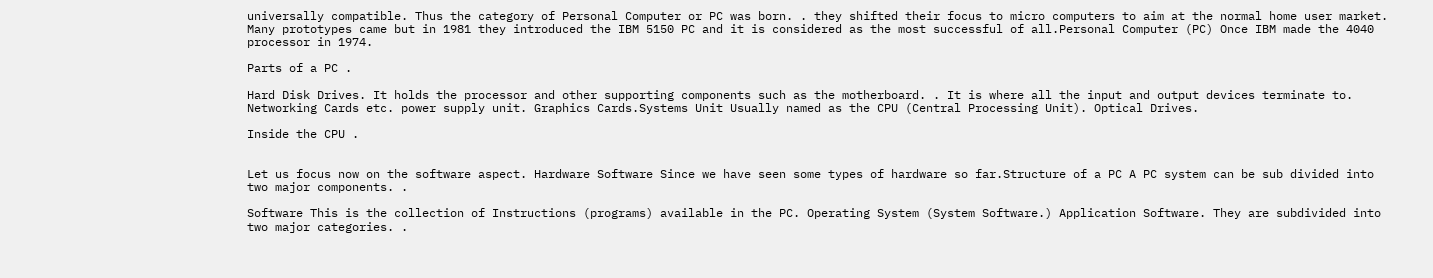universally compatible. Thus the category of Personal Computer or PC was born. . they shifted their focus to micro computers to aim at the normal home user market. Many prototypes came but in 1981 they introduced the IBM 5150 PC and it is considered as the most successful of all.Personal Computer (PC) Once IBM made the 4040 processor in 1974.

Parts of a PC .

Hard Disk Drives. It holds the processor and other supporting components such as the motherboard. . It is where all the input and output devices terminate to. Networking Cards etc. power supply unit. Graphics Cards.Systems Unit Usually named as the CPU (Central Processing Unit). Optical Drives.

Inside the CPU .


Let us focus now on the software aspect. Hardware Software Since we have seen some types of hardware so far.Structure of a PC A PC system can be sub divided into two major components. .

Software This is the collection of Instructions (programs) available in the PC. Operating System (System Software.) Application Software. They are subdivided into two major categories. .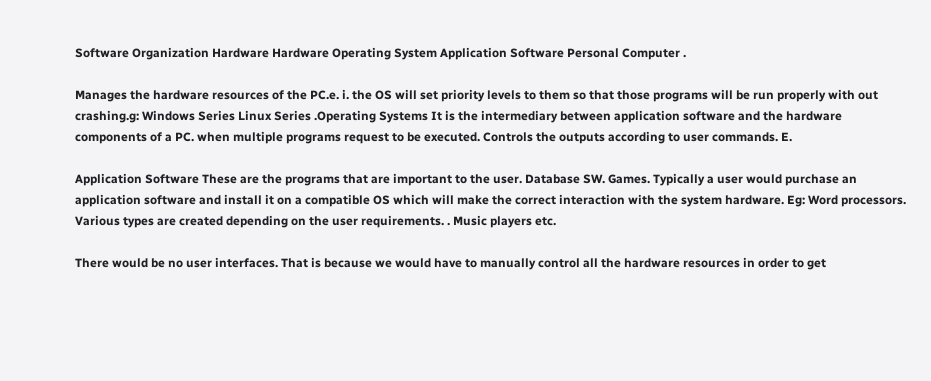Software Organization Hardware Hardware Operating System Application Software Personal Computer .

Manages the hardware resources of the PC.e. i. the OS will set priority levels to them so that those programs will be run properly with out crashing.g: Windows Series Linux Series .Operating Systems It is the intermediary between application software and the hardware components of a PC. when multiple programs request to be executed. Controls the outputs according to user commands. E.

Application Software These are the programs that are important to the user. Database SW. Games. Typically a user would purchase an application software and install it on a compatible OS which will make the correct interaction with the system hardware. Eg: Word processors. Various types are created depending on the user requirements. . Music players etc.

There would be no user interfaces. That is because we would have to manually control all the hardware resources in order to get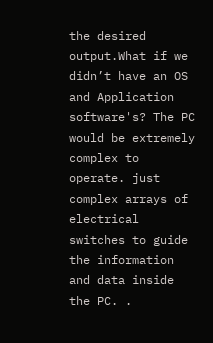the desired output.What if we didn’t have an OS and Application software's? The PC would be extremely complex to operate. just complex arrays of electrical switches to guide the information and data inside the PC. .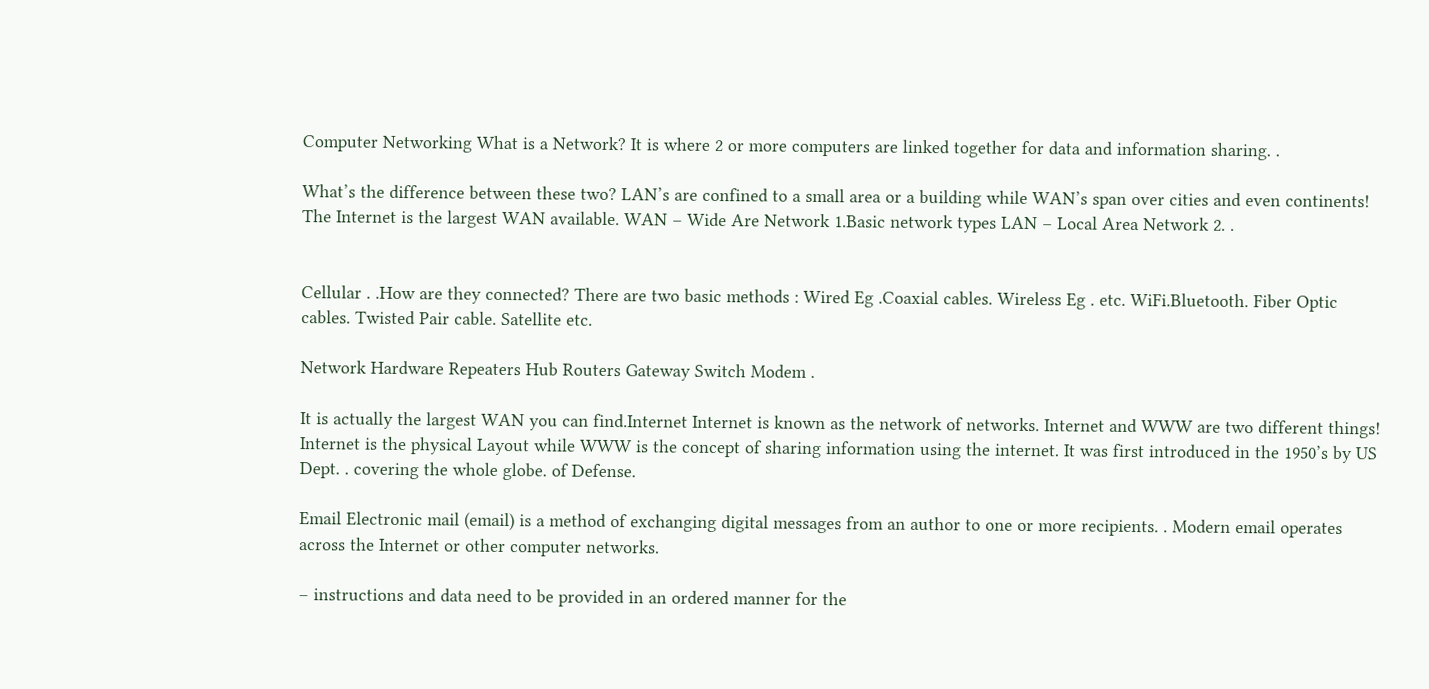Computer Networking What is a Network? It is where 2 or more computers are linked together for data and information sharing. .

What’s the difference between these two? LAN’s are confined to a small area or a building while WAN’s span over cities and even continents! The Internet is the largest WAN available. WAN – Wide Are Network 1.Basic network types LAN – Local Area Network 2. .


Cellular . .How are they connected? There are two basic methods : Wired Eg .Coaxial cables. Wireless Eg . etc. WiFi.Bluetooth. Fiber Optic cables. Twisted Pair cable. Satellite etc.

Network Hardware Repeaters Hub Routers Gateway Switch Modem .

It is actually the largest WAN you can find.Internet Internet is known as the network of networks. Internet and WWW are two different things! Internet is the physical Layout while WWW is the concept of sharing information using the internet. It was first introduced in the 1950’s by US Dept. . covering the whole globe. of Defense.

Email Electronic mail (email) is a method of exchanging digital messages from an author to one or more recipients. . Modern email operates across the Internet or other computer networks.

– instructions and data need to be provided in an ordered manner for the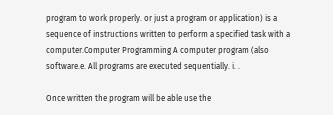program to work properly. or just a program or application) is a sequence of instructions written to perform a specified task with a computer.Computer Programming A computer program (also software.e. All programs are executed sequentially. i. .

Once written the program will be able use the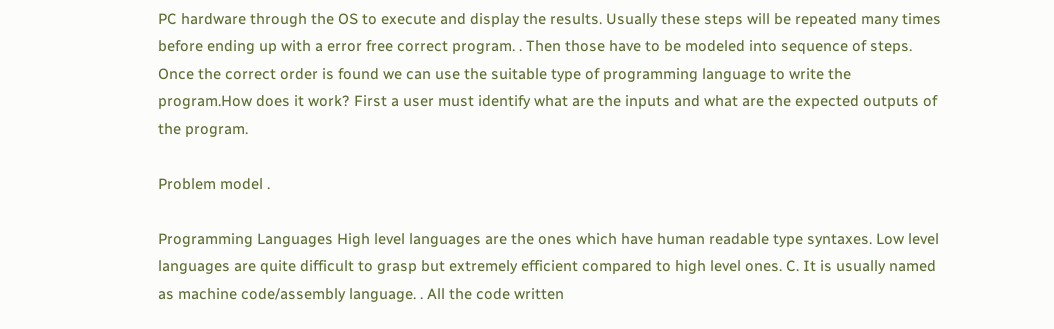PC hardware through the OS to execute and display the results. Usually these steps will be repeated many times before ending up with a error free correct program. . Then those have to be modeled into sequence of steps. Once the correct order is found we can use the suitable type of programming language to write the program.How does it work? First a user must identify what are the inputs and what are the expected outputs of the program.

Problem model .

Programming Languages High level languages are the ones which have human readable type syntaxes. Low level languages are quite difficult to grasp but extremely efficient compared to high level ones. C. It is usually named as machine code/assembly language. . All the code written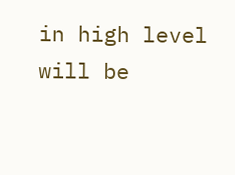in high level will be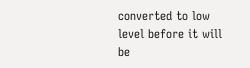converted to low level before it will be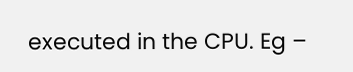executed in the CPU. Eg –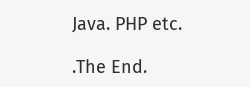Java. PHP etc.

.The End.